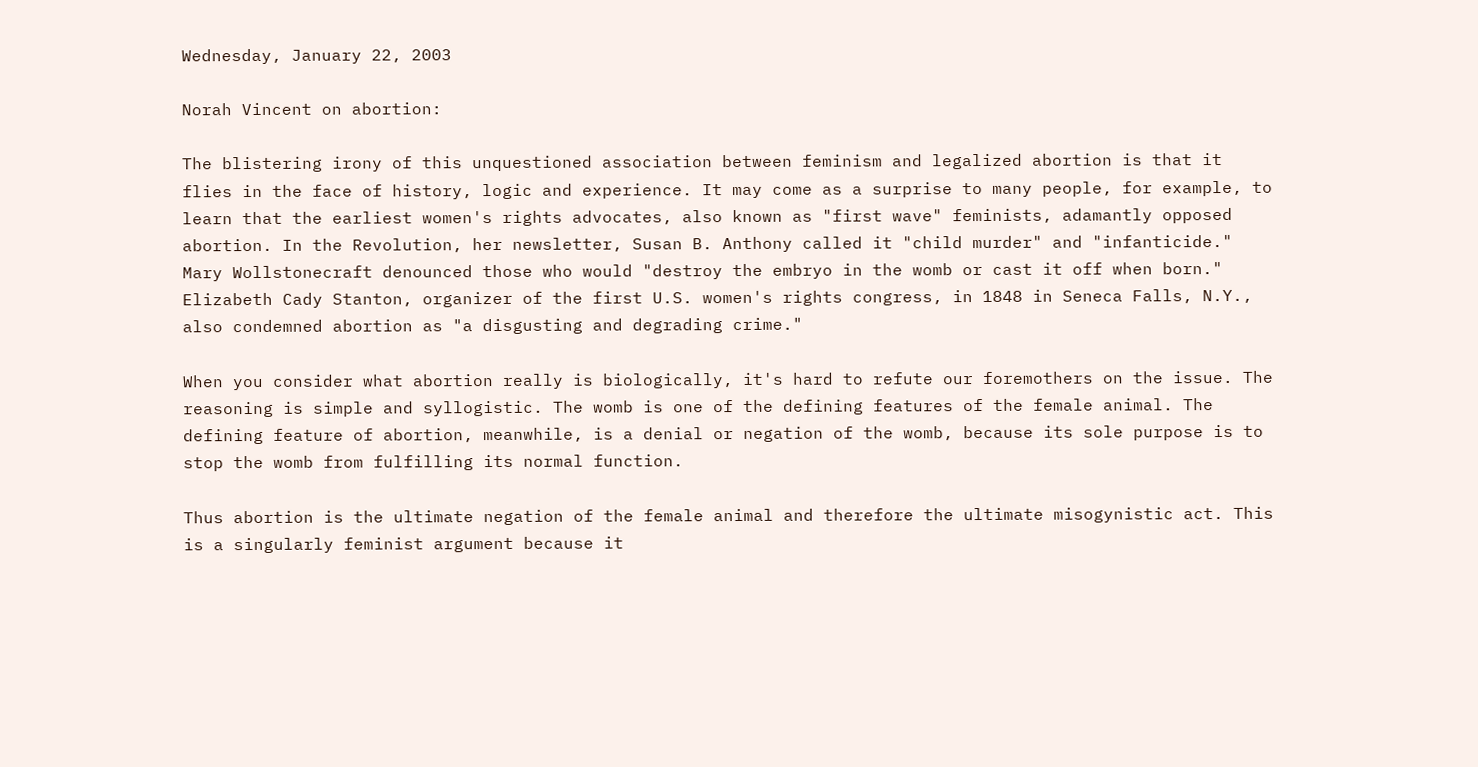Wednesday, January 22, 2003

Norah Vincent on abortion:

The blistering irony of this unquestioned association between feminism and legalized abortion is that it flies in the face of history, logic and experience. It may come as a surprise to many people, for example, to learn that the earliest women's rights advocates, also known as "first wave" feminists, adamantly opposed abortion. In the Revolution, her newsletter, Susan B. Anthony called it "child murder" and "infanticide." Mary Wollstonecraft denounced those who would "destroy the embryo in the womb or cast it off when born." Elizabeth Cady Stanton, organizer of the first U.S. women's rights congress, in 1848 in Seneca Falls, N.Y., also condemned abortion as "a disgusting and degrading crime."

When you consider what abortion really is biologically, it's hard to refute our foremothers on the issue. The reasoning is simple and syllogistic. The womb is one of the defining features of the female animal. The defining feature of abortion, meanwhile, is a denial or negation of the womb, because its sole purpose is to stop the womb from fulfilling its normal function.

Thus abortion is the ultimate negation of the female animal and therefore the ultimate misogynistic act. This is a singularly feminist argument because it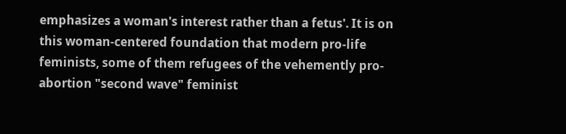emphasizes a woman's interest rather than a fetus'. It is on this woman-centered foundation that modern pro-life feminists, some of them refugees of the vehemently pro-abortion "second wave" feminist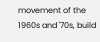movement of the 1960s and '70s, build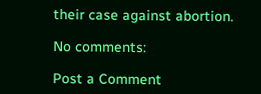their case against abortion.

No comments:

Post a Comment